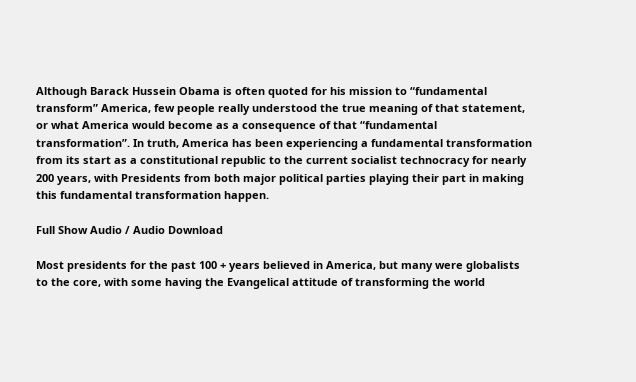Although Barack Hussein Obama is often quoted for his mission to “fundamental transform” America, few people really understood the true meaning of that statement, or what America would become as a consequence of that “fundamental transformation”. In truth, America has been experiencing a fundamental transformation from its start as a constitutional republic to the current socialist technocracy for nearly 200 years, with Presidents from both major political parties playing their part in making this fundamental transformation happen.

Full Show Audio / Audio Download

Most presidents for the past 100 + years believed in America, but many were globalists to the core, with some having the Evangelical attitude of transforming the world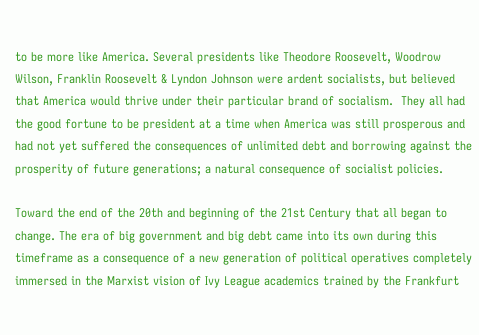to be more like America. Several presidents like Theodore Roosevelt, Woodrow Wilson, Franklin Roosevelt & Lyndon Johnson were ardent socialists, but believed that America would thrive under their particular brand of socialism.  They all had the good fortune to be president at a time when America was still prosperous and had not yet suffered the consequences of unlimited debt and borrowing against the prosperity of future generations; a natural consequence of socialist policies.

Toward the end of the 20th and beginning of the 21st Century that all began to change. The era of big government and big debt came into its own during this timeframe as a consequence of a new generation of political operatives completely immersed in the Marxist vision of Ivy League academics trained by the Frankfurt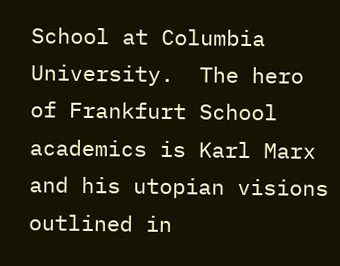School at Columbia University.  The hero of Frankfurt School academics is Karl Marx and his utopian visions outlined in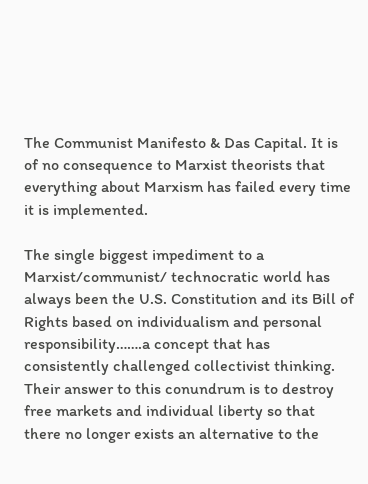The Communist Manifesto & Das Capital. It is of no consequence to Marxist theorists that everything about Marxism has failed every time it is implemented.

The single biggest impediment to a Marxist/communist/ technocratic world has always been the U.S. Constitution and its Bill of Rights based on individualism and personal responsibility…….a concept that has consistently challenged collectivist thinking.  Their answer to this conundrum is to destroy free markets and individual liberty so that there no longer exists an alternative to the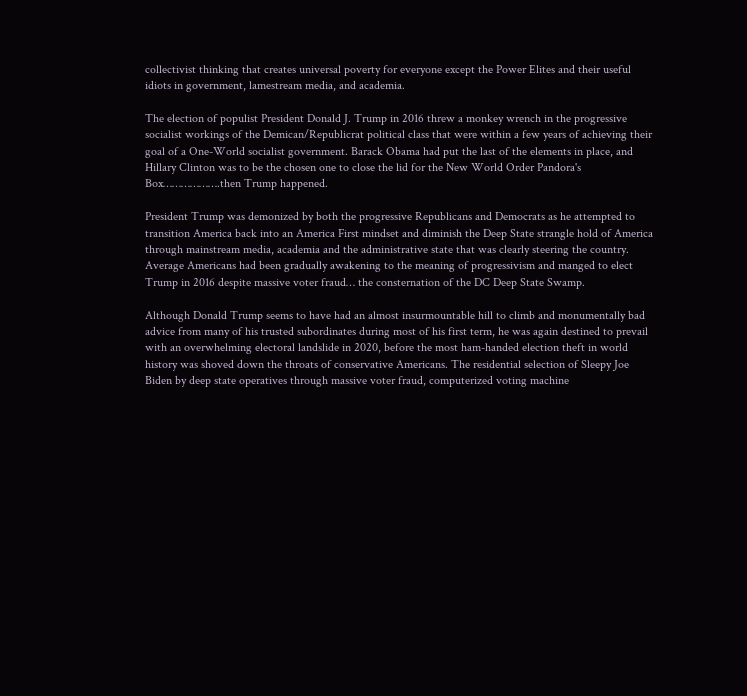collectivist thinking that creates universal poverty for everyone except the Power Elites and their useful idiots in government, lamestream media, and academia.

The election of populist President Donald J. Trump in 2016 threw a monkey wrench in the progressive socialist workings of the Demican/Republicrat political class that were within a few years of achieving their goal of a One-World socialist government. Barack Obama had put the last of the elements in place, and Hillary Clinton was to be the chosen one to close the lid for the New World Order Pandora's Box……………….then Trump happened.

President Trump was demonized by both the progressive Republicans and Democrats as he attempted to transition America back into an America First mindset and diminish the Deep State strangle hold of America through mainstream media, academia and the administrative state that was clearly steering the country.  Average Americans had been gradually awakening to the meaning of progressivism and manged to elect Trump in 2016 despite massive voter fraud… the consternation of the DC Deep State Swamp.

Although Donald Trump seems to have had an almost insurmountable hill to climb and monumentally bad advice from many of his trusted subordinates during most of his first term, he was again destined to prevail with an overwhelming electoral landslide in 2020, before the most ham-handed election theft in world history was shoved down the throats of conservative Americans. The residential selection of Sleepy Joe Biden by deep state operatives through massive voter fraud, computerized voting machine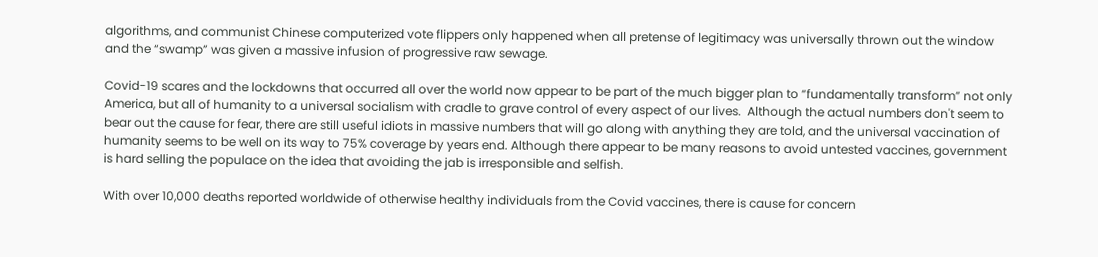algorithms, and communist Chinese computerized vote flippers only happened when all pretense of legitimacy was universally thrown out the window and the “swamp” was given a massive infusion of progressive raw sewage.

Covid-19 scares and the lockdowns that occurred all over the world now appear to be part of the much bigger plan to “fundamentally transform” not only America, but all of humanity to a universal socialism with cradle to grave control of every aspect of our lives.  Although the actual numbers don't seem to bear out the cause for fear, there are still useful idiots in massive numbers that will go along with anything they are told, and the universal vaccination of humanity seems to be well on its way to 75% coverage by years end. Although there appear to be many reasons to avoid untested vaccines, government is hard selling the populace on the idea that avoiding the jab is irresponsible and selfish.

With over 10,000 deaths reported worldwide of otherwise healthy individuals from the Covid vaccines, there is cause for concern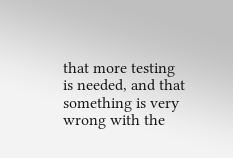that more testing is needed, and that something is very wrong with the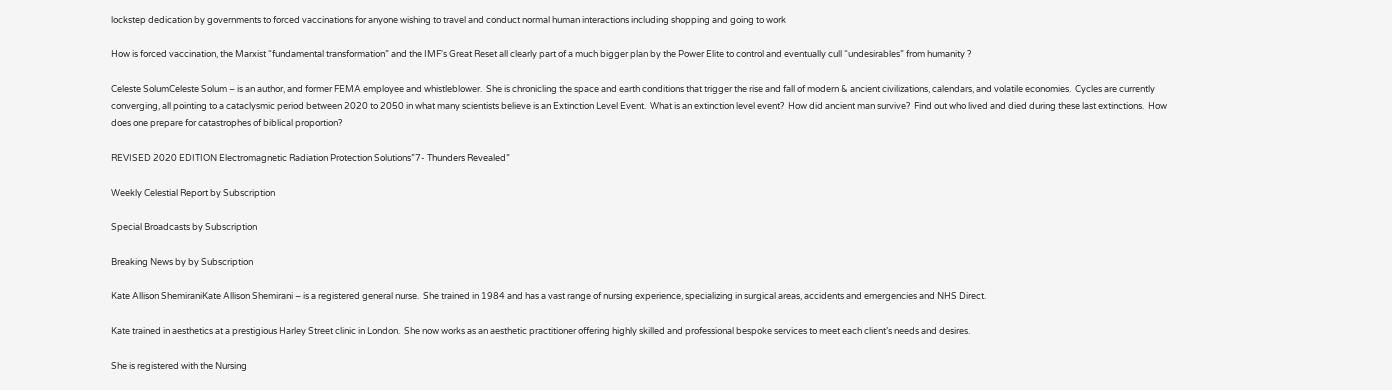lockstep dedication by governments to forced vaccinations for anyone wishing to travel and conduct normal human interactions including shopping and going to work

How is forced vaccination, the Marxist “fundamental transformation” and the IMF's Great Reset all clearly part of a much bigger plan by the Power Elite to control and eventually cull “undesirables” from humanity ?

Celeste SolumCeleste Solum – is an author, and former FEMA employee and whistleblower.  She is chronicling the space and earth conditions that trigger the rise and fall of modern & ancient civilizations, calendars, and volatile economies.  Cycles are currently converging, all pointing to a cataclysmic period between 2020 to 2050 in what many scientists believe is an Extinction Level Event.  What is an extinction level event?  How did ancient man survive?  Find out who lived and died during these last extinctions.  How does one prepare for catastrophes of biblical proportion?

REVISED 2020 EDITION Electromagnetic Radiation Protection Solutions”7- Thunders Revealed”

Weekly Celestial Report by Subscription

Special Broadcasts by Subscription

Breaking News by by Subscription

Kate Allison ShemiraniKate Allison Shemirani – is a registered general nurse.  She trained in 1984 and has a vast range of nursing experience, specializing in surgical areas, accidents and emergencies and NHS Direct.

Kate trained in aesthetics at a prestigious Harley Street clinic in London.  She now works as an aesthetic practitioner offering highly skilled and professional bespoke services to meet each client’s needs and desires.

She is registered with the Nursing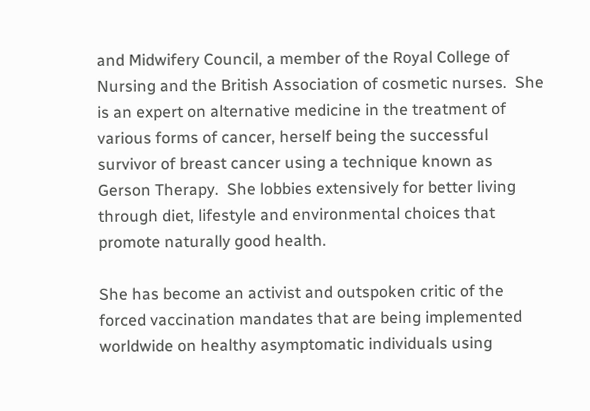and Midwifery Council, a member of the Royal College of Nursing and the British Association of cosmetic nurses.  She is an expert on alternative medicine in the treatment of various forms of cancer, herself being the successful survivor of breast cancer using a technique known as Gerson Therapy.  She lobbies extensively for better living through diet, lifestyle and environmental choices that promote naturally good health.

She has become an activist and outspoken critic of the forced vaccination mandates that are being implemented worldwide on healthy asymptomatic individuals using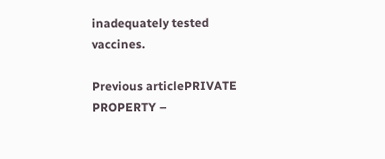inadequately tested vaccines.

Previous articlePRIVATE PROPERTY –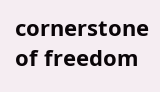cornerstone of freedom